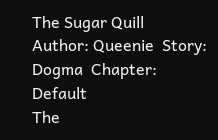The Sugar Quill
Author: Queenie  Story: Dogma  Chapter: Default
The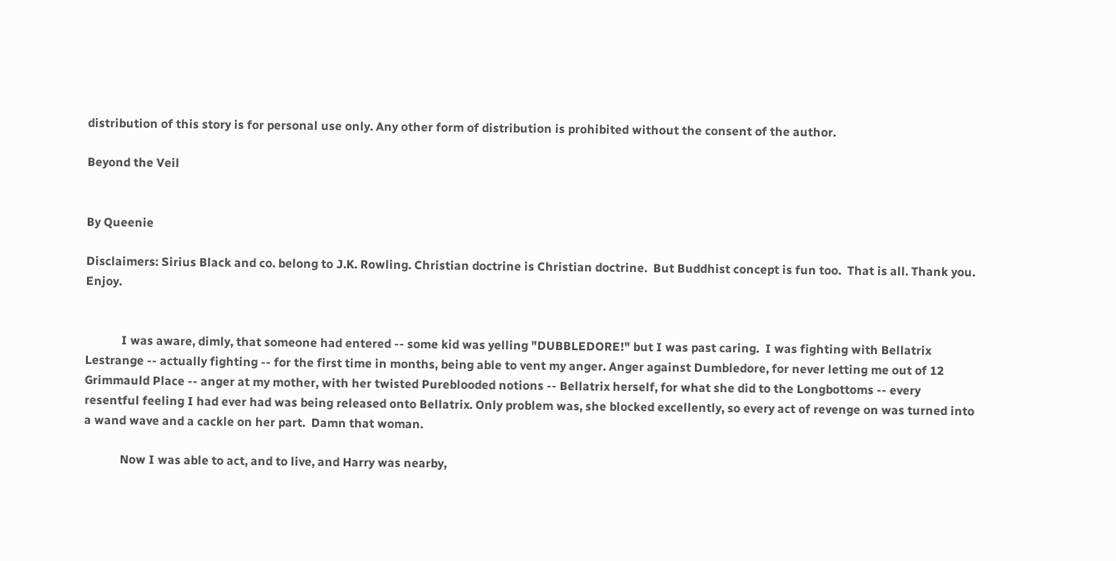distribution of this story is for personal use only. Any other form of distribution is prohibited without the consent of the author.

Beyond the Veil


By Queenie

Disclaimers: Sirius Black and co. belong to J.K. Rowling. Christian doctrine is Christian doctrine.  But Buddhist concept is fun too.  That is all. Thank you.  Enjoy.


            I was aware, dimly, that someone had entered -- some kid was yelling "DUBBLEDORE!" but I was past caring.  I was fighting with Bellatrix Lestrange -- actually fighting -- for the first time in months, being able to vent my anger. Anger against Dumbledore, for never letting me out of 12 Grimmauld Place -- anger at my mother, with her twisted Pureblooded notions -- Bellatrix herself, for what she did to the Longbottoms -- every resentful feeling I had ever had was being released onto Bellatrix. Only problem was, she blocked excellently, so every act of revenge on was turned into a wand wave and a cackle on her part.  Damn that woman.

            Now I was able to act, and to live, and Harry was nearby,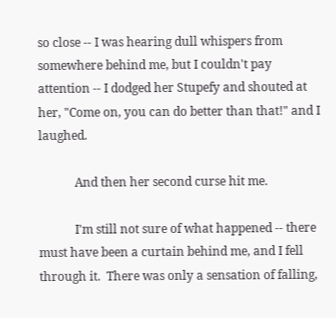so close -- I was hearing dull whispers from somewhere behind me, but I couldn't pay attention -- I dodged her Stupefy and shouted at her, "Come on, you can do better than that!" and I laughed.

            And then her second curse hit me.

            I'm still not sure of what happened -- there must have been a curtain behind me, and I fell through it.  There was only a sensation of falling,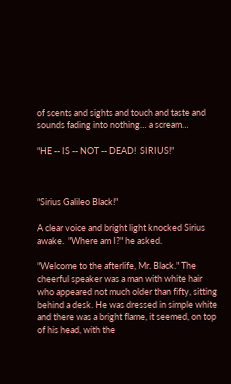of scents and sights and touch and taste and sounds fading into nothing… a scream…

"HE -- IS -- NOT -- DEAD!  SIRIUS!"



"Sirius Galileo Black!"

A clear voice and bright light knocked Sirius awake.  "Where am I?" he asked.

"Welcome to the afterlife, Mr. Black." The cheerful speaker was a man with white hair who appeared not much older than fifty, sitting behind a desk. He was dressed in simple white and there was a bright flame, it seemed, on top of his head, with the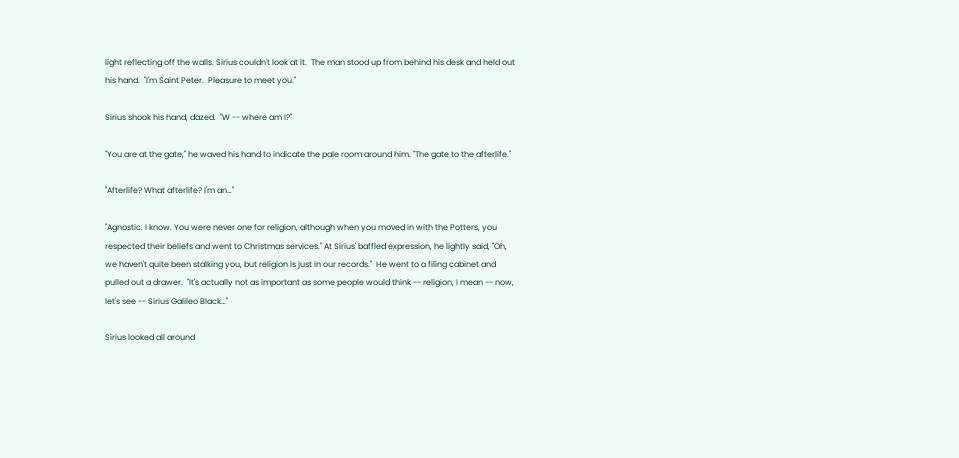light reflecting off the walls. Sirius couldn't look at it.  The man stood up from behind his desk and held out his hand.  "I'm Saint Peter.  Pleasure to meet you."

Sirius shook his hand, dazed.  "W -- where am I?"

"You are at the gate," he waved his hand to indicate the pale room around him. "The gate to the afterlife."

"Afterlife? What afterlife? I'm an…"

"Agnostic. I know. You were never one for religion, although when you moved in with the Potters, you respected their beliefs and went to Christmas services." At Sirius' baffled expression, he lightly said, "Oh, we haven't quite been stalking you, but religion is just in our records."  He went to a filing cabinet and pulled out a drawer.  "It's actually not as important as some people would think -- religion, I mean -- now, let's see -- Sirius Galileo Black…"

Sirius looked all around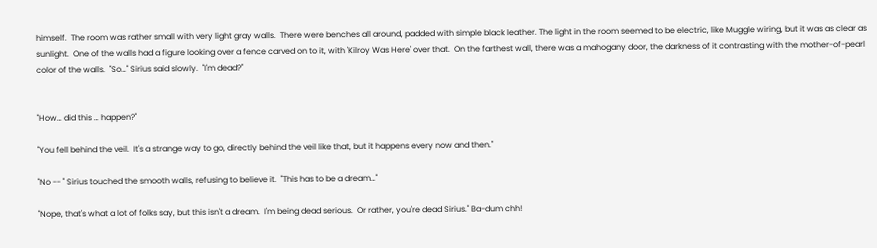himself.  The room was rather small with very light gray walls.  There were benches all around, padded with simple black leather. The light in the room seemed to be electric, like Muggle wiring, but it was as clear as sunlight.  One of the walls had a figure looking over a fence carved on to it, with 'Kilroy Was Here' over that.  On the farthest wall, there was a mahogany door, the darkness of it contrasting with the mother-of-pearl color of the walls.  "So…" Sirius said slowly.  "I'm dead?"


"How… did this … happen?"

"You fell behind the veil.  It's a strange way to go, directly behind the veil like that, but it happens every now and then."

"No -- " Sirius touched the smooth walls, refusing to believe it.  "This has to be a dream…"

"Nope, that's what a lot of folks say, but this isn't a dream.  I'm being dead serious.  Or rather, you're dead Sirius." Ba-dum chh!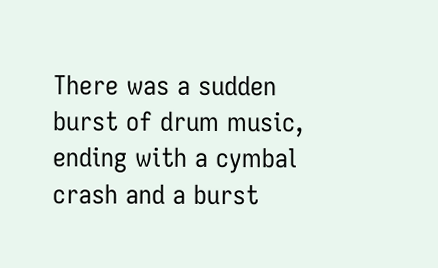There was a sudden burst of drum music, ending with a cymbal crash and a burst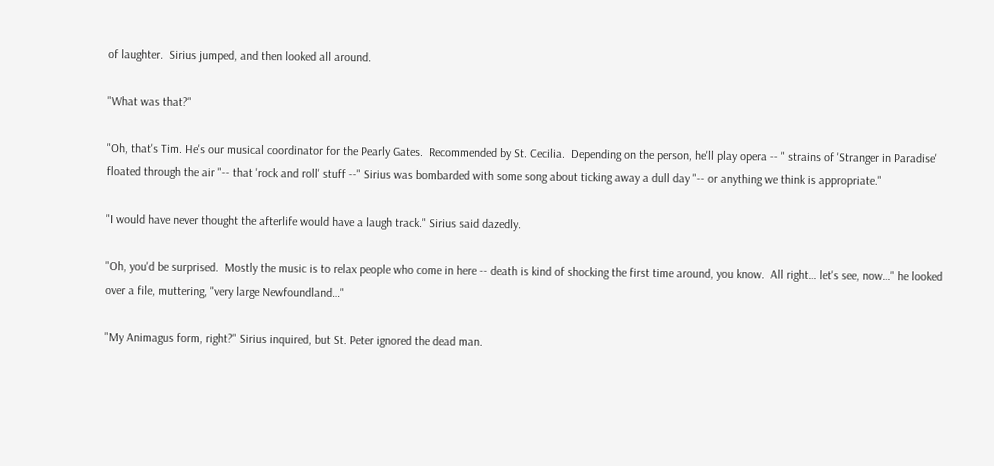of laughter.  Sirius jumped, and then looked all around.

"What was that?"

"Oh, that's Tim. He's our musical coordinator for the Pearly Gates.  Recommended by St. Cecilia.  Depending on the person, he'll play opera -- " strains of 'Stranger in Paradise' floated through the air "-- that 'rock and roll' stuff --" Sirius was bombarded with some song about ticking away a dull day "-- or anything we think is appropriate."

"I would have never thought the afterlife would have a laugh track." Sirius said dazedly.

"Oh, you'd be surprised.  Mostly the music is to relax people who come in here -- death is kind of shocking the first time around, you know.  All right… let's see, now…" he looked over a file, muttering, "very large Newfoundland…"

"My Animagus form, right?" Sirius inquired, but St. Peter ignored the dead man.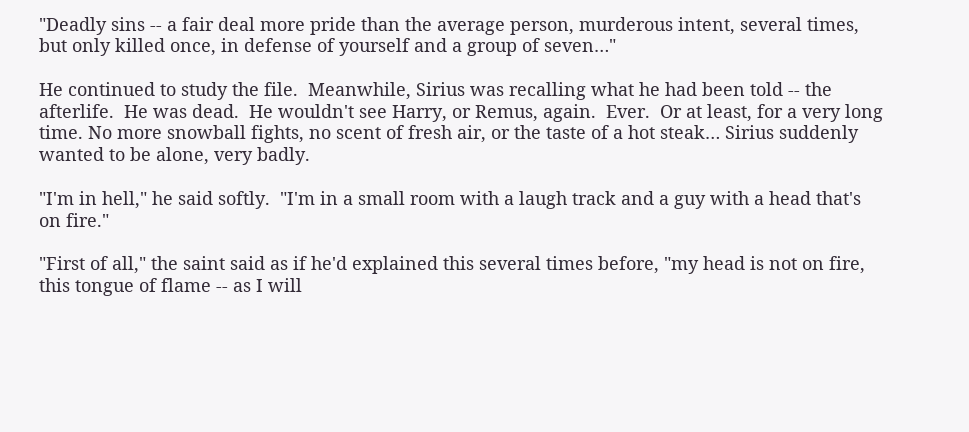"Deadly sins -- a fair deal more pride than the average person, murderous intent, several times, but only killed once, in defense of yourself and a group of seven…"

He continued to study the file.  Meanwhile, Sirius was recalling what he had been told -- the afterlife.  He was dead.  He wouldn't see Harry, or Remus, again.  Ever.  Or at least, for a very long time. No more snowball fights, no scent of fresh air, or the taste of a hot steak… Sirius suddenly wanted to be alone, very badly.

"I'm in hell," he said softly.  "I'm in a small room with a laugh track and a guy with a head that's on fire."

"First of all," the saint said as if he'd explained this several times before, "my head is not on fire, this tongue of flame -- as I will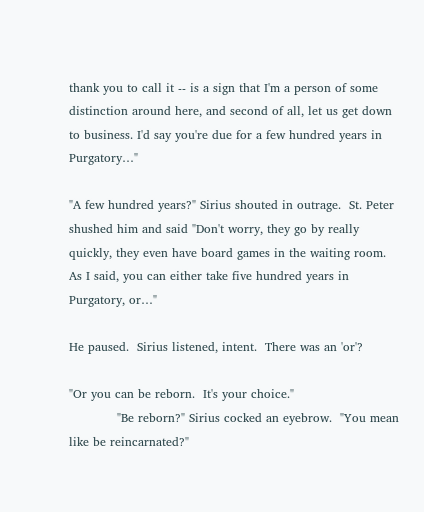thank you to call it -- is a sign that I'm a person of some distinction around here, and second of all, let us get down to business. I'd say you're due for a few hundred years in Purgatory…"

"A few hundred years?" Sirius shouted in outrage.  St. Peter shushed him and said "Don't worry, they go by really quickly, they even have board games in the waiting room. As I said, you can either take five hundred years in Purgatory, or…"

He paused.  Sirius listened, intent.  There was an 'or'?

"Or you can be reborn.  It's your choice."
            "Be reborn?" Sirius cocked an eyebrow.  "You mean like be reincarnated?"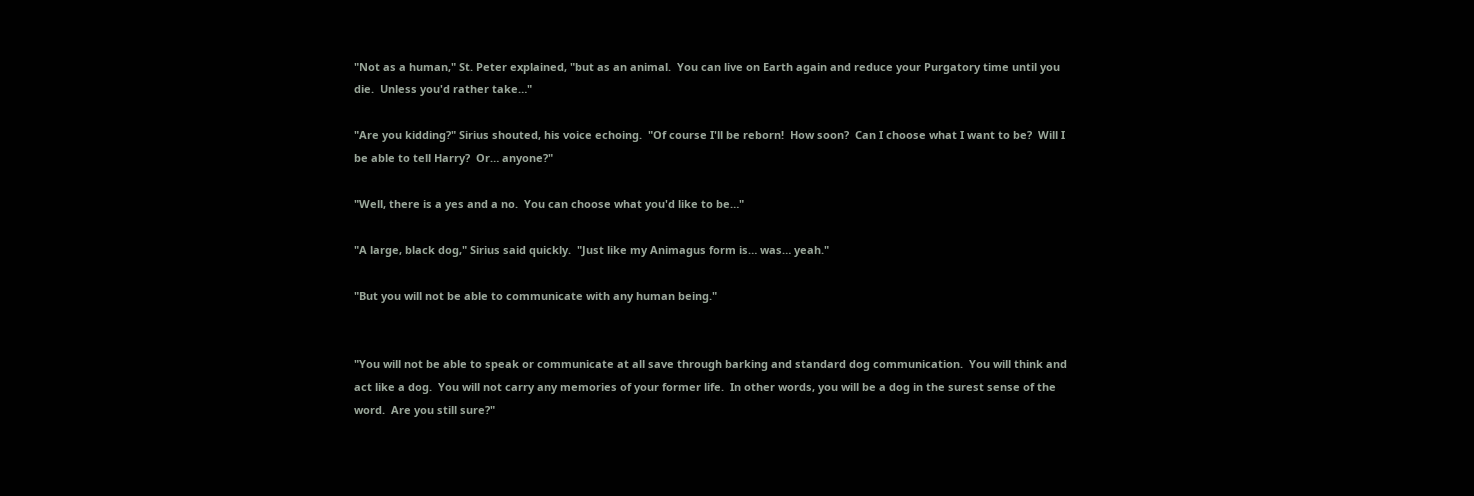"Not as a human," St. Peter explained, "but as an animal.  You can live on Earth again and reduce your Purgatory time until you die.  Unless you'd rather take…"

"Are you kidding?" Sirius shouted, his voice echoing.  "Of course I'll be reborn!  How soon?  Can I choose what I want to be?  Will I be able to tell Harry?  Or… anyone?"

"Well, there is a yes and a no.  You can choose what you'd like to be…"

"A large, black dog," Sirius said quickly.  "Just like my Animagus form is… was… yeah."

"But you will not be able to communicate with any human being."


"You will not be able to speak or communicate at all save through barking and standard dog communication.  You will think and act like a dog.  You will not carry any memories of your former life.  In other words, you will be a dog in the surest sense of the word.  Are you still sure?"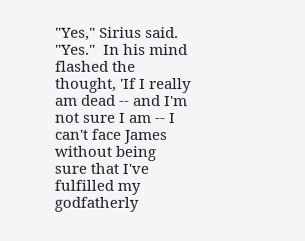"Yes," Sirius said.  "Yes."  In his mind flashed the thought, 'If I really am dead -- and I'm not sure I am -- I can't face James without being sure that I've fulfilled my godfatherly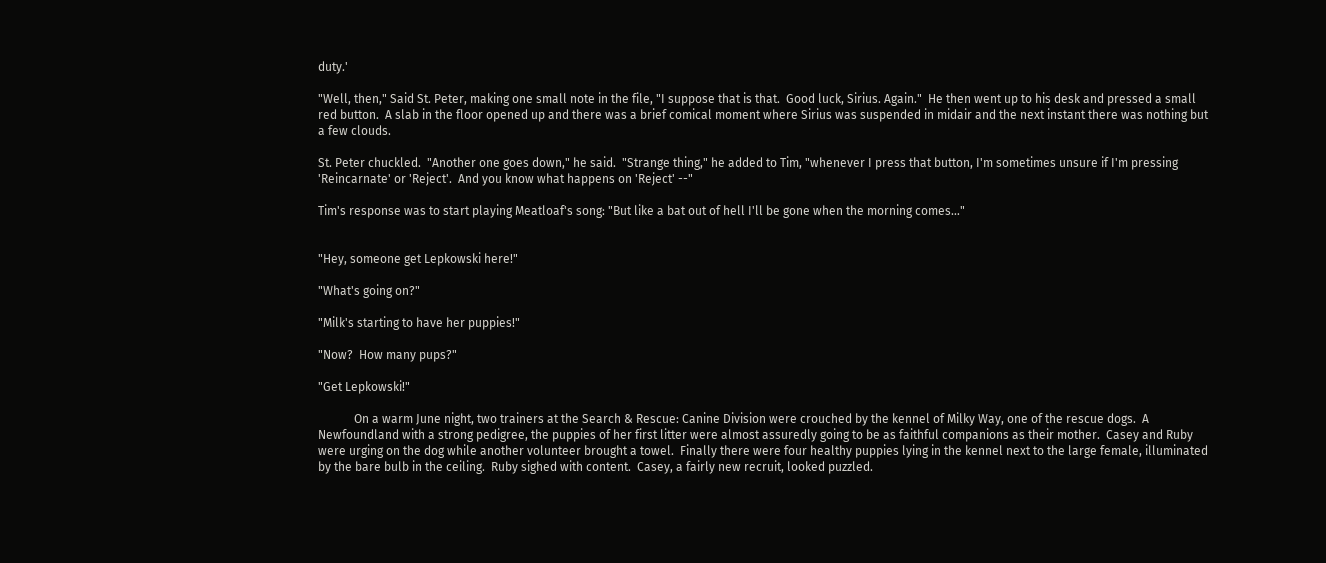duty.'

"Well, then," Said St. Peter, making one small note in the file, "I suppose that is that.  Good luck, Sirius. Again."  He then went up to his desk and pressed a small red button.  A slab in the floor opened up and there was a brief comical moment where Sirius was suspended in midair and the next instant there was nothing but a few clouds.

St. Peter chuckled.  "Another one goes down," he said.  "Strange thing," he added to Tim, "whenever I press that button, I'm sometimes unsure if I'm pressing 'Reincarnate' or 'Reject'.  And you know what happens on 'Reject' --"

Tim's response was to start playing Meatloaf's song: "But like a bat out of hell I'll be gone when the morning comes…"


"Hey, someone get Lepkowski here!"

"What's going on?"

"Milk's starting to have her puppies!"

"Now?  How many pups?"

"Get Lepkowski!"

            On a warm June night, two trainers at the Search & Rescue: Canine Division were crouched by the kennel of Milky Way, one of the rescue dogs.  A Newfoundland with a strong pedigree, the puppies of her first litter were almost assuredly going to be as faithful companions as their mother.  Casey and Ruby were urging on the dog while another volunteer brought a towel.  Finally there were four healthy puppies lying in the kennel next to the large female, illuminated by the bare bulb in the ceiling.  Ruby sighed with content.  Casey, a fairly new recruit, looked puzzled.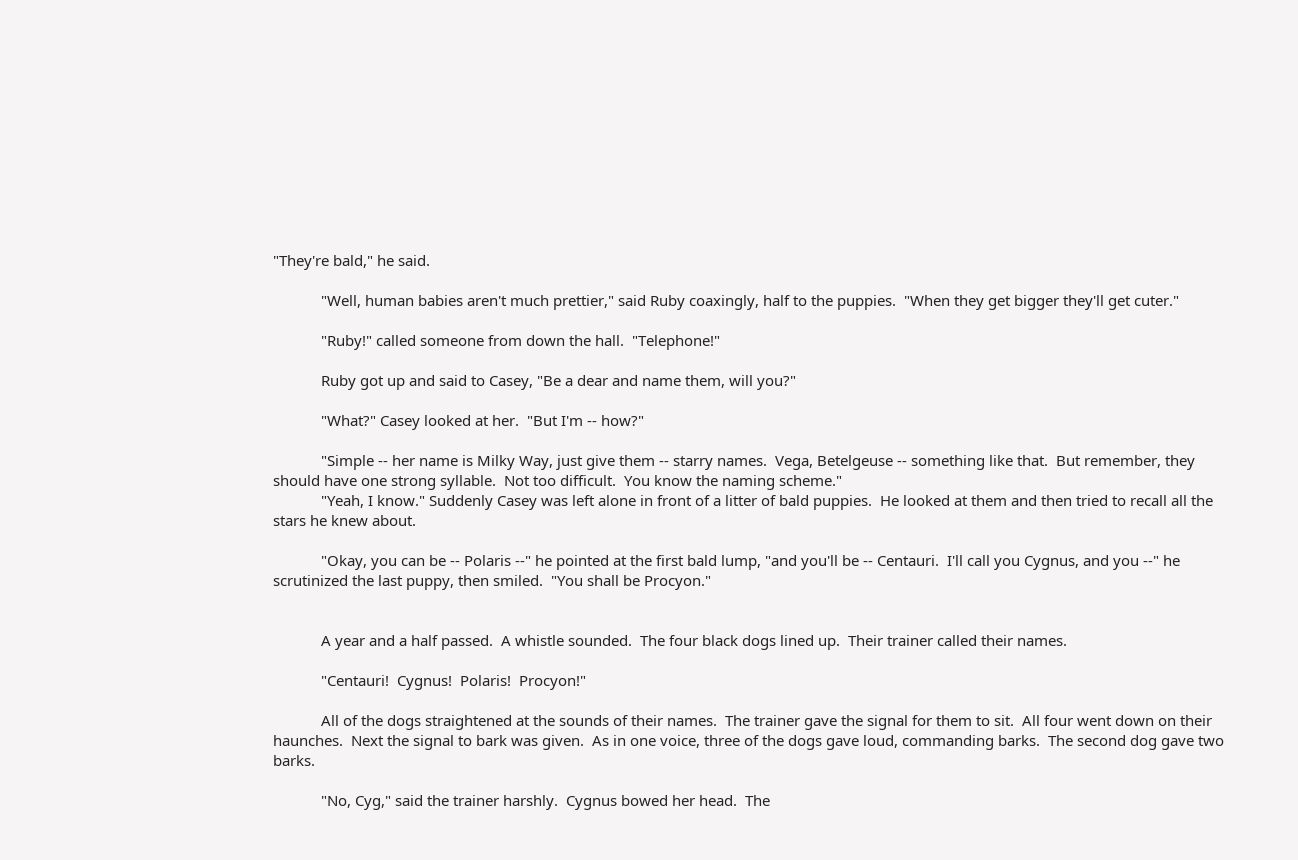"They're bald," he said.

            "Well, human babies aren't much prettier," said Ruby coaxingly, half to the puppies.  "When they get bigger they'll get cuter."

            "Ruby!" called someone from down the hall.  "Telephone!"

            Ruby got up and said to Casey, "Be a dear and name them, will you?"

            "What?" Casey looked at her.  "But I'm -- how?"

            "Simple -- her name is Milky Way, just give them -- starry names.  Vega, Betelgeuse -- something like that.  But remember, they should have one strong syllable.  Not too difficult.  You know the naming scheme."
            "Yeah, I know." Suddenly Casey was left alone in front of a litter of bald puppies.  He looked at them and then tried to recall all the stars he knew about.

            "Okay, you can be -- Polaris --" he pointed at the first bald lump, "and you'll be -- Centauri.  I'll call you Cygnus, and you --" he scrutinized the last puppy, then smiled.  "You shall be Procyon."


            A year and a half passed.  A whistle sounded.  The four black dogs lined up.  Their trainer called their names.

            "Centauri!  Cygnus!  Polaris!  Procyon!"

            All of the dogs straightened at the sounds of their names.  The trainer gave the signal for them to sit.  All four went down on their haunches.  Next the signal to bark was given.  As in one voice, three of the dogs gave loud, commanding barks.  The second dog gave two barks.

            "No, Cyg," said the trainer harshly.  Cygnus bowed her head.  The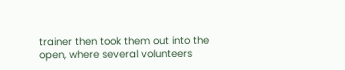trainer then took them out into the open, where several volunteers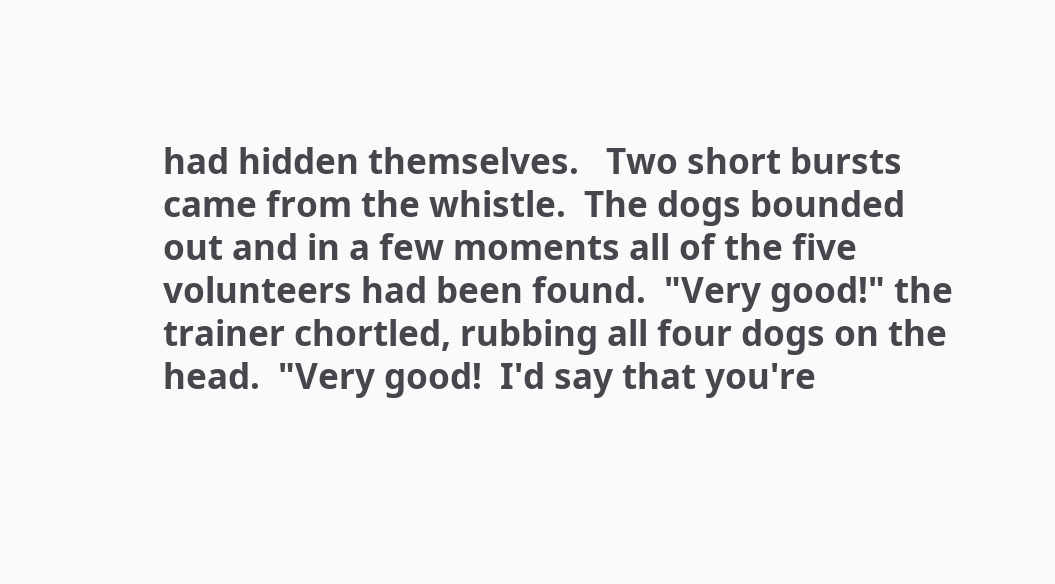had hidden themselves.   Two short bursts came from the whistle.  The dogs bounded out and in a few moments all of the five volunteers had been found.  "Very good!" the trainer chortled, rubbing all four dogs on the head.  "Very good!  I'd say that you're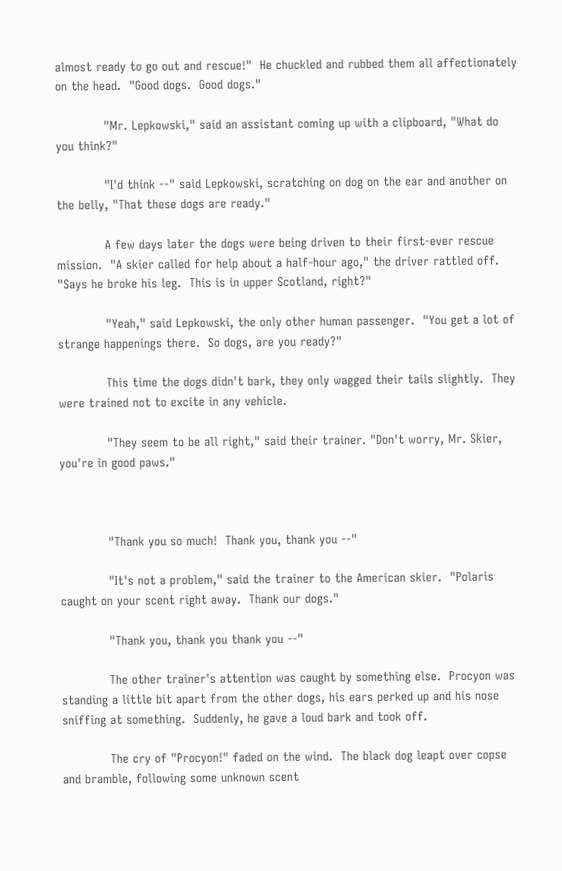almost ready to go out and rescue!"  He chuckled and rubbed them all affectionately on the head.  "Good dogs.  Good dogs."

            "Mr. Lepkowski," said an assistant coming up with a clipboard, "What do you think?"

            "I'd think --" said Lepkowski, scratching on dog on the ear and another on the belly, "That these dogs are ready."

            A few days later the dogs were being driven to their first-ever rescue mission.  "A skier called for help about a half-hour ago," the driver rattled off.  "Says he broke his leg.  This is in upper Scotland, right?"

            "Yeah," said Lepkowski, the only other human passenger.  "You get a lot of strange happenings there.  So dogs, are you ready?"

            This time the dogs didn't bark, they only wagged their tails slightly.  They were trained not to excite in any vehicle.

            "They seem to be all right," said their trainer. "Don't worry, Mr. Skier, you're in good paws."



            "Thank you so much!  Thank you, thank you --"

            "It's not a problem," said the trainer to the American skier.  "Polaris caught on your scent right away.  Thank our dogs."

            "Thank you, thank you thank you --"

            The other trainer's attention was caught by something else.  Procyon was standing a little bit apart from the other dogs, his ears perked up and his nose sniffing at something.  Suddenly, he gave a loud bark and took off.

            The cry of "Procyon!" faded on the wind.  The black dog leapt over copse and bramble, following some unknown scent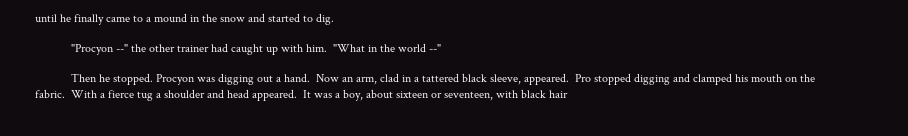until he finally came to a mound in the snow and started to dig.

            "Procyon --" the other trainer had caught up with him.  "What in the world --"

            Then he stopped. Procyon was digging out a hand.  Now an arm, clad in a tattered black sleeve, appeared.  Pro stopped digging and clamped his mouth on the fabric.  With a fierce tug a shoulder and head appeared.  It was a boy, about sixteen or seventeen, with black hair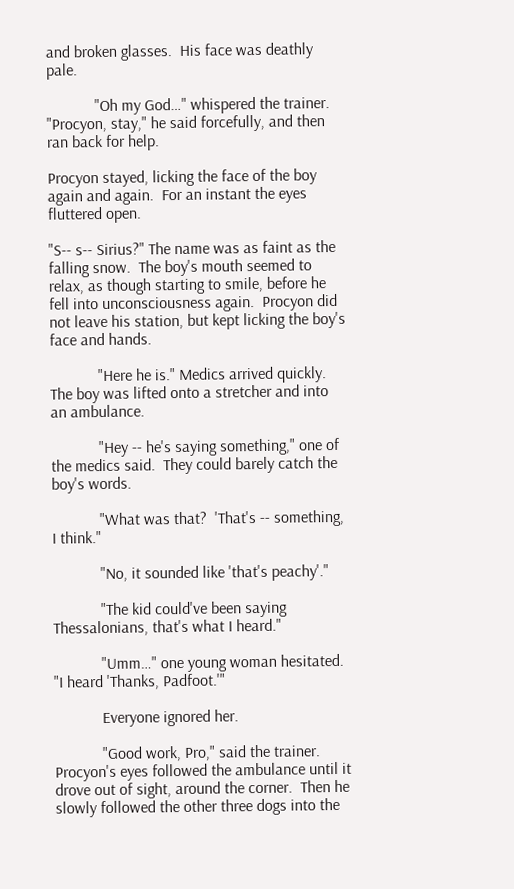and broken glasses.  His face was deathly pale.

            "Oh my God…" whispered the trainer. "Procyon, stay," he said forcefully, and then ran back for help.

Procyon stayed, licking the face of the boy again and again.  For an instant the eyes fluttered open.

"S-- s-- Sirius?" The name was as faint as the falling snow.  The boy's mouth seemed to relax, as though starting to smile, before he fell into unconsciousness again.  Procyon did not leave his station, but kept licking the boy's face and hands.

            "Here he is." Medics arrived quickly.  The boy was lifted onto a stretcher and into an ambulance.

            "Hey -- he's saying something," one of the medics said.  They could barely catch the boy's words.

            "What was that?  'That's -- something, I think."

            "No, it sounded like 'that's peachy'."

            "The kid could've been saying Thessalonians, that's what I heard."

            "Umm…" one young woman hesitated. "I heard 'Thanks, Padfoot.'"

            Everyone ignored her.

            "Good work, Pro," said the trainer.  Procyon's eyes followed the ambulance until it drove out of sight, around the corner.  Then he slowly followed the other three dogs into the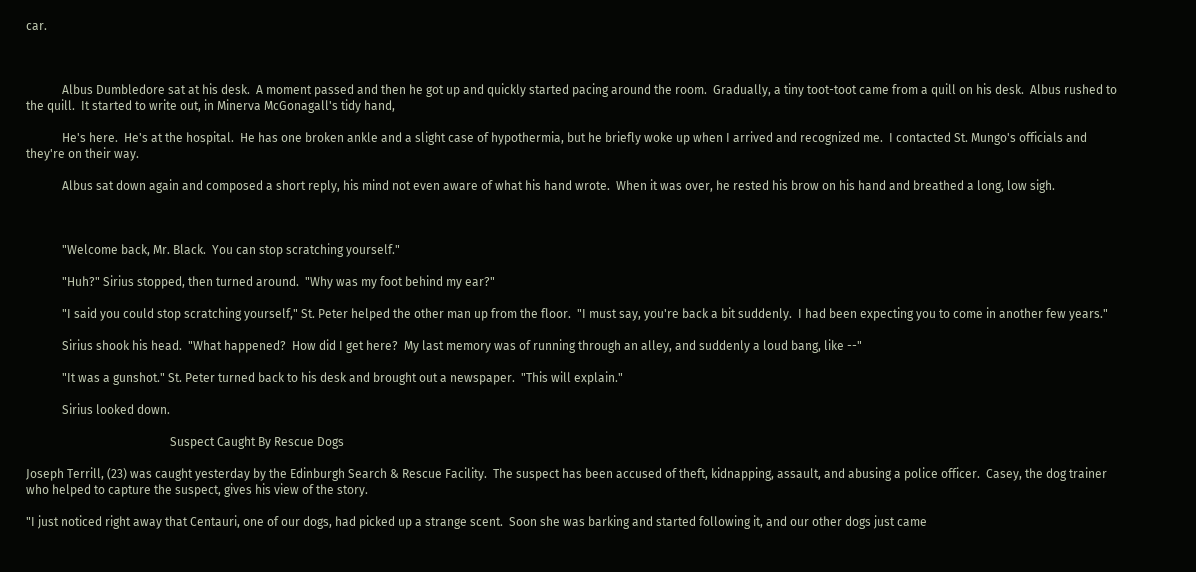car.



            Albus Dumbledore sat at his desk.  A moment passed and then he got up and quickly started pacing around the room.  Gradually, a tiny toot-toot came from a quill on his desk.  Albus rushed to the quill.  It started to write out, in Minerva McGonagall's tidy hand,

            He's here.  He's at the hospital.  He has one broken ankle and a slight case of hypothermia, but he briefly woke up when I arrived and recognized me.  I contacted St. Mungo's officials and they're on their way.

            Albus sat down again and composed a short reply, his mind not even aware of what his hand wrote.  When it was over, he rested his brow on his hand and breathed a long, low sigh.



            "Welcome back, Mr. Black.  You can stop scratching yourself."

            "Huh?" Sirius stopped, then turned around.  "Why was my foot behind my ear?"

            "I said you could stop scratching yourself," St. Peter helped the other man up from the floor.  "I must say, you're back a bit suddenly.  I had been expecting you to come in another few years."

            Sirius shook his head.  "What happened?  How did I get here?  My last memory was of running through an alley, and suddenly a loud bang, like --"

            "It was a gunshot." St. Peter turned back to his desk and brought out a newspaper.  "This will explain."

            Sirius looked down.

                                                Suspect Caught By Rescue Dogs

Joseph Terrill, (23) was caught yesterday by the Edinburgh Search & Rescue Facility.  The suspect has been accused of theft, kidnapping, assault, and abusing a police officer.  Casey, the dog trainer who helped to capture the suspect, gives his view of the story.

"I just noticed right away that Centauri, one of our dogs, had picked up a strange scent.  Soon she was barking and started following it, and our other dogs just came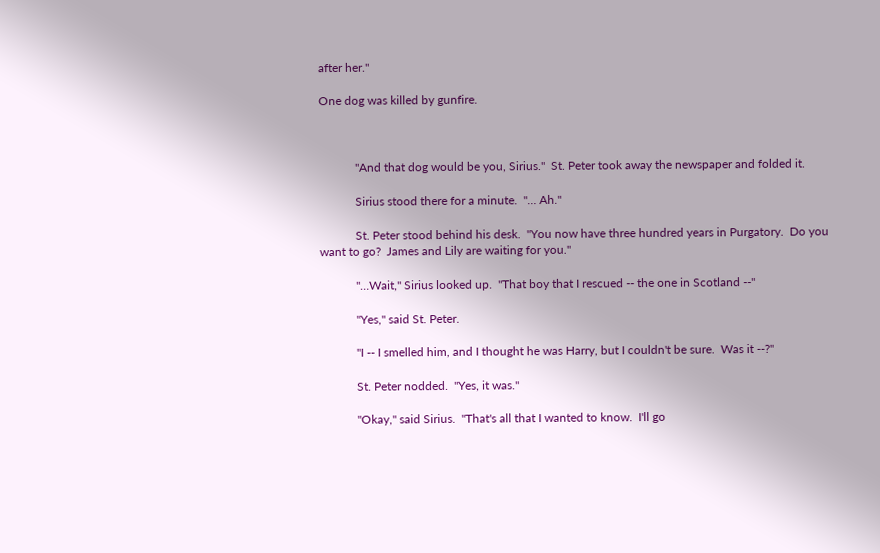after her."

One dog was killed by gunfire.



            "And that dog would be you, Sirius."  St. Peter took away the newspaper and folded it.

            Sirius stood there for a minute.  "… Ah."

            St. Peter stood behind his desk.  "You now have three hundred years in Purgatory.  Do you want to go?  James and Lily are waiting for you."

            "…Wait," Sirius looked up.  "That boy that I rescued -- the one in Scotland --"

            "Yes," said St. Peter.

            "I -- I smelled him, and I thought he was Harry, but I couldn't be sure.  Was it --?"

            St. Peter nodded.  "Yes, it was."

            "Okay," said Sirius.  "That's all that I wanted to know.  I'll go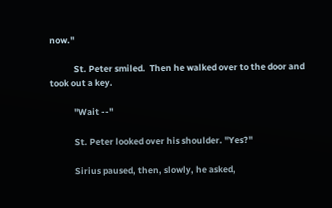now."

            St. Peter smiled.  Then he walked over to the door and took out a key.

            "Wait --"

            St. Peter looked over his shoulder. "Yes?"

            Sirius paused, then, slowly, he asked,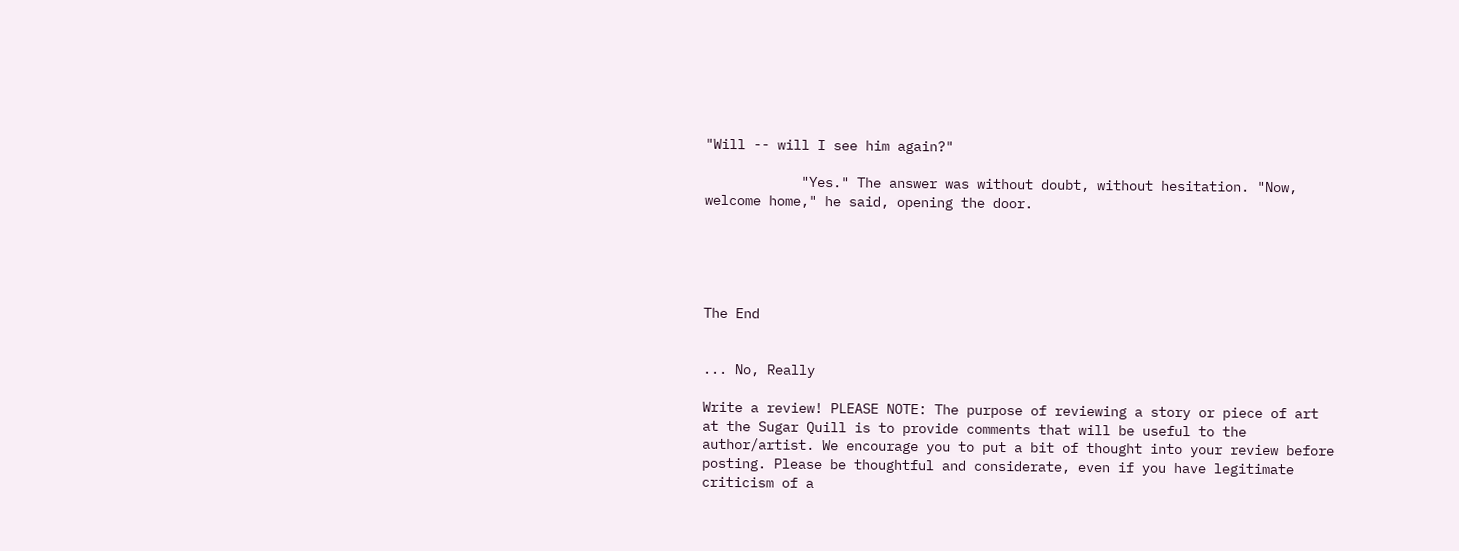"Will -- will I see him again?"

            "Yes." The answer was without doubt, without hesitation. "Now, welcome home," he said, opening the door.





The End


... No, Really

Write a review! PLEASE NOTE: The purpose of reviewing a story or piece of art at the Sugar Quill is to provide comments that will be useful to the author/artist. We encourage you to put a bit of thought into your review before posting. Please be thoughtful and considerate, even if you have legitimate criticism of a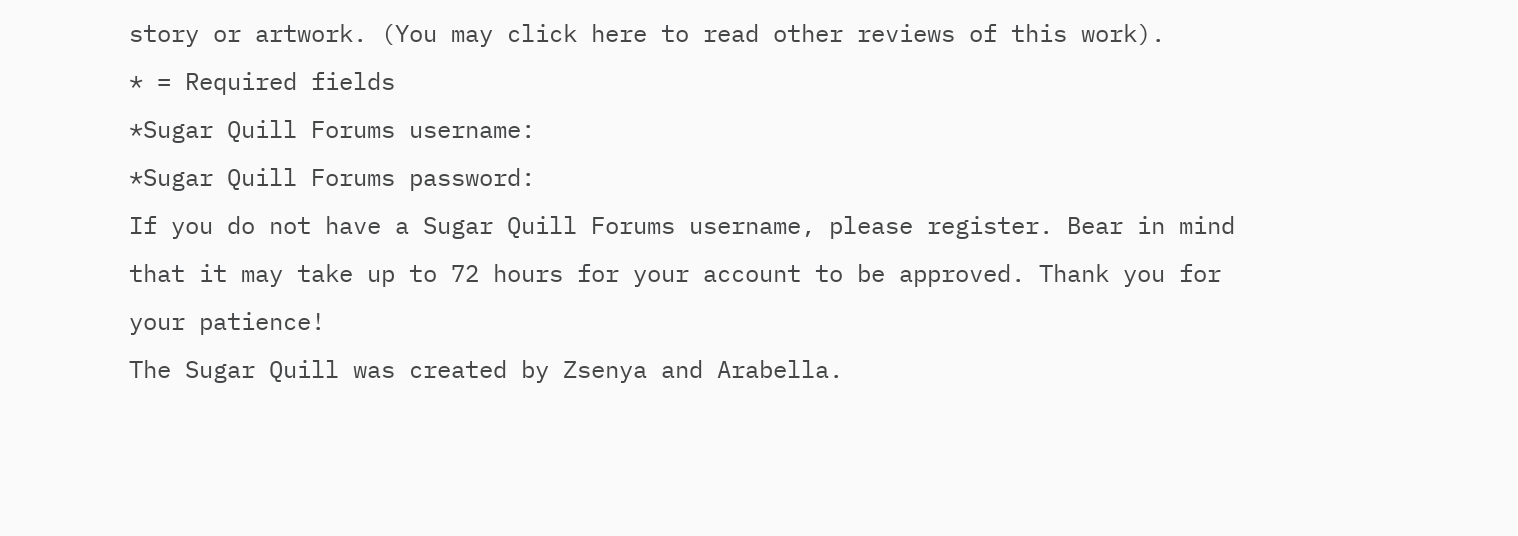story or artwork. (You may click here to read other reviews of this work).
* = Required fields
*Sugar Quill Forums username:
*Sugar Quill Forums password:
If you do not have a Sugar Quill Forums username, please register. Bear in mind that it may take up to 72 hours for your account to be approved. Thank you for your patience!
The Sugar Quill was created by Zsenya and Arabella.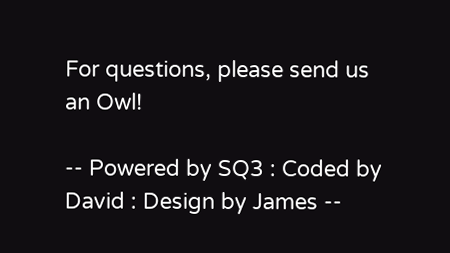For questions, please send us an Owl!

-- Powered by SQ3 : Coded by David : Design by James --